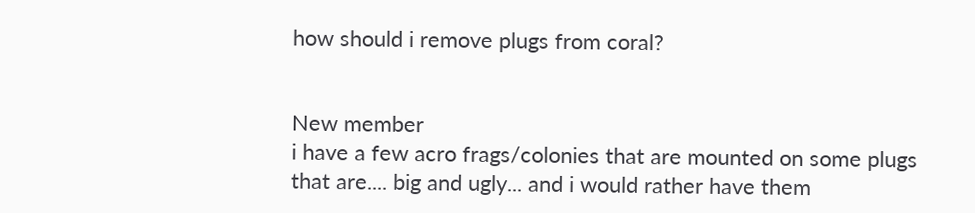how should i remove plugs from coral?


New member
i have a few acro frags/colonies that are mounted on some plugs that are.... big and ugly... and i would rather have them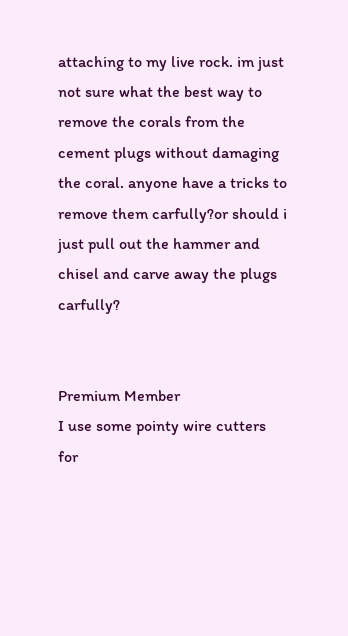attaching to my live rock. im just not sure what the best way to remove the corals from the cement plugs without damaging the coral. anyone have a tricks to remove them carfully?or should i just pull out the hammer and chisel and carve away the plugs carfully?


Premium Member
I use some pointy wire cutters for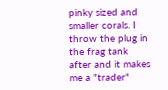pinky sized and smaller corals. I throw the plug in the frag tank after and it makes me a "trader"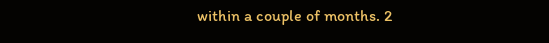within a couple of months. 2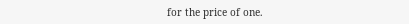for the price of one.